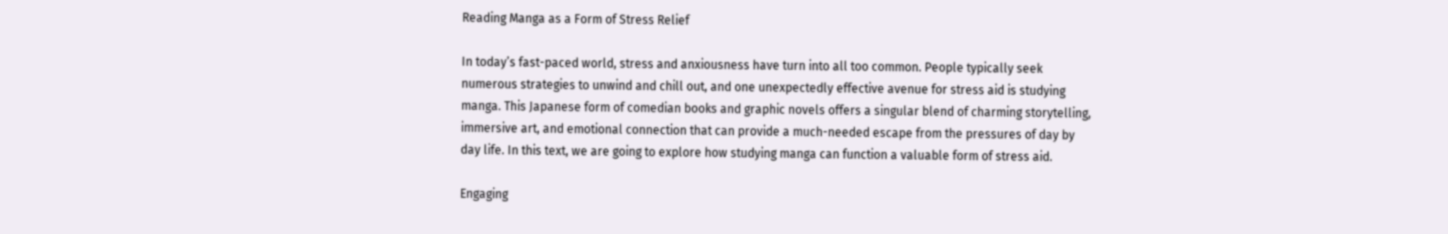Reading Manga as a Form of Stress Relief

In today’s fast-paced world, stress and anxiousness have turn into all too common. People typically seek numerous strategies to unwind and chill out, and one unexpectedly effective avenue for stress aid is studying manga. This Japanese form of comedian books and graphic novels offers a singular blend of charming storytelling, immersive art, and emotional connection that can provide a much-needed escape from the pressures of day by day life. In this text, we are going to explore how studying manga can function a valuable form of stress aid.

Engaging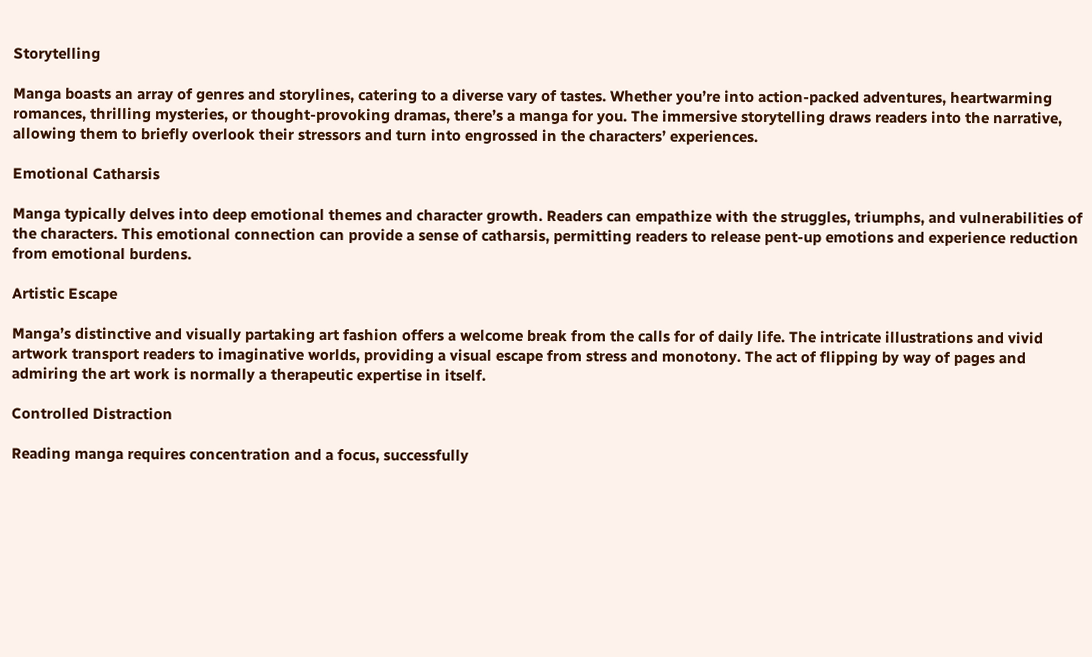Storytelling

Manga boasts an array of genres and storylines, catering to a diverse vary of tastes. Whether you’re into action-packed adventures, heartwarming romances, thrilling mysteries, or thought-provoking dramas, there’s a manga for you. The immersive storytelling draws readers into the narrative, allowing them to briefly overlook their stressors and turn into engrossed in the characters’ experiences.

Emotional Catharsis

Manga typically delves into deep emotional themes and character growth. Readers can empathize with the struggles, triumphs, and vulnerabilities of the characters. This emotional connection can provide a sense of catharsis, permitting readers to release pent-up emotions and experience reduction from emotional burdens.

Artistic Escape

Manga’s distinctive and visually partaking art fashion offers a welcome break from the calls for of daily life. The intricate illustrations and vivid artwork transport readers to imaginative worlds, providing a visual escape from stress and monotony. The act of flipping by way of pages and admiring the art work is normally a therapeutic expertise in itself.

Controlled Distraction

Reading manga requires concentration and a focus, successfully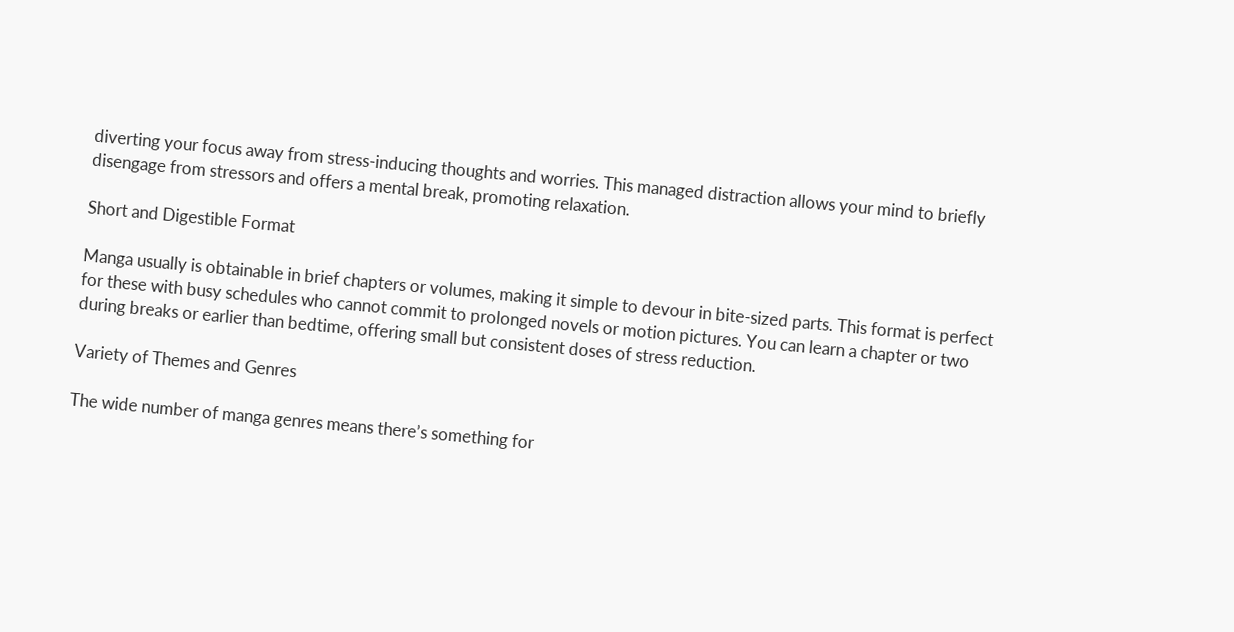diverting your focus away from stress-inducing thoughts and worries. This managed distraction allows your mind to briefly disengage from stressors and offers a mental break, promoting relaxation.

Short and Digestible Format

Manga usually is obtainable in brief chapters or volumes, making it simple to devour in bite-sized parts. This format is perfect for these with busy schedules who cannot commit to prolonged novels or motion pictures. You can learn a chapter or two during breaks or earlier than bedtime, offering small but consistent doses of stress reduction.

Variety of Themes and Genres

The wide number of manga genres means there’s something for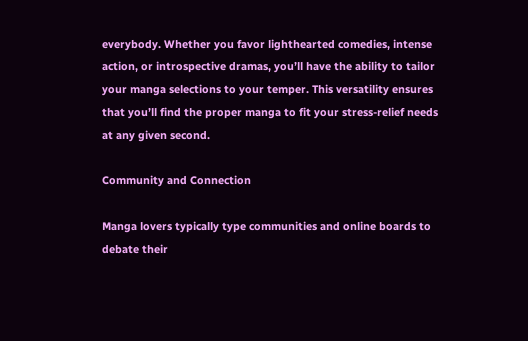everybody. Whether you favor lighthearted comedies, intense action, or introspective dramas, you’ll have the ability to tailor your manga selections to your temper. This versatility ensures that you’ll find the proper manga to fit your stress-relief needs at any given second.

Community and Connection

Manga lovers typically type communities and online boards to debate their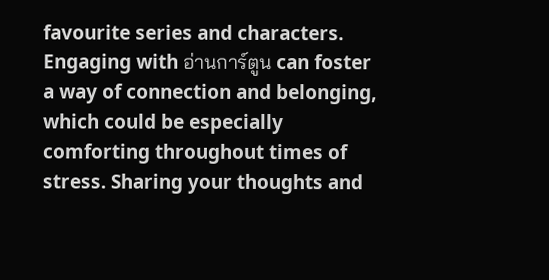favourite series and characters. Engaging with อ่านการ์ตูน can foster a way of connection and belonging, which could be especially comforting throughout times of stress. Sharing your thoughts and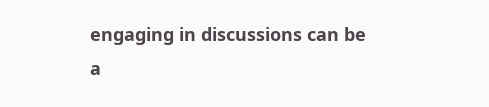engaging in discussions can be a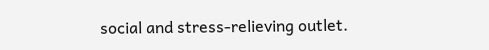social and stress-relieving outlet.